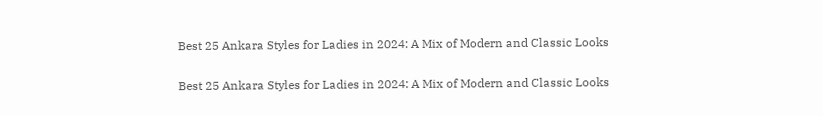Best 25 Ankara Styles for Ladies in 2024: A Mix of Modern and Classic Looks

Best 25 Ankara Styles for Ladies in 2024: A Mix of Modern and Classic Looks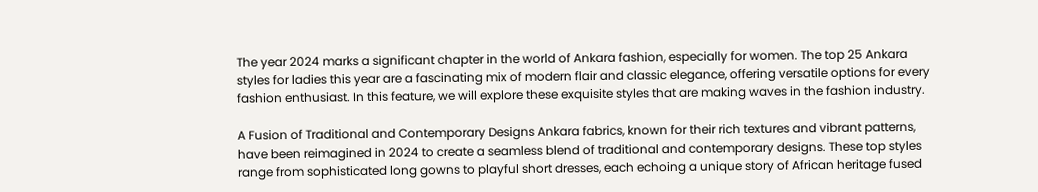The year 2024 marks a significant chapter in the world of Ankara fashion, especially for women. The top 25 Ankara styles for ladies this year are a fascinating mix of modern flair and classic elegance, offering versatile options for every fashion enthusiast. In this feature, we will explore these exquisite styles that are making waves in the fashion industry.

A Fusion of Traditional and Contemporary Designs Ankara fabrics, known for their rich textures and vibrant patterns, have been reimagined in 2024 to create a seamless blend of traditional and contemporary designs. These top styles range from sophisticated long gowns to playful short dresses, each echoing a unique story of African heritage fused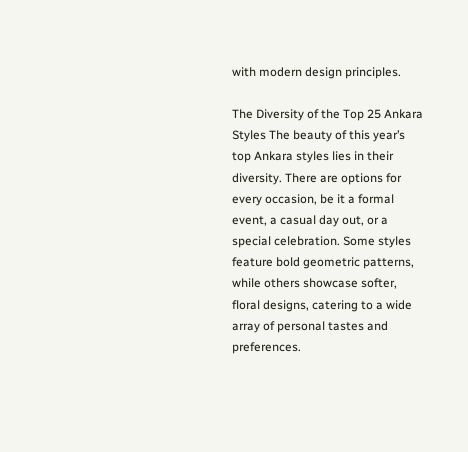with modern design principles.

The Diversity of the Top 25 Ankara Styles The beauty of this year’s top Ankara styles lies in their diversity. There are options for every occasion, be it a formal event, a casual day out, or a special celebration. Some styles feature bold geometric patterns, while others showcase softer, floral designs, catering to a wide array of personal tastes and preferences.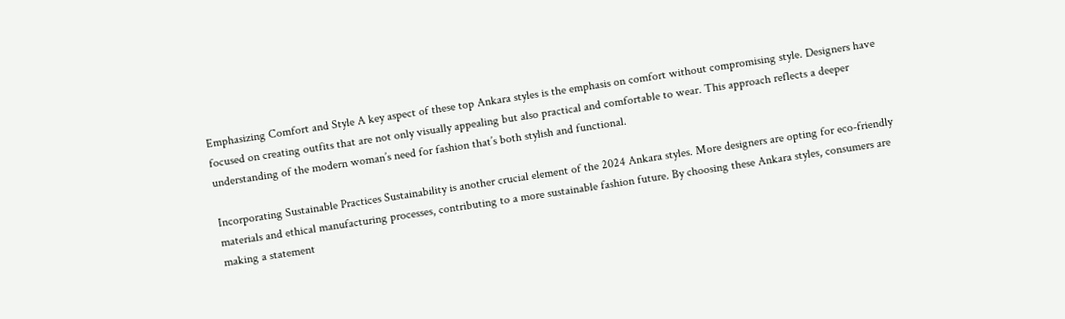Emphasizing Comfort and Style A key aspect of these top Ankara styles is the emphasis on comfort without compromising style. Designers have focused on creating outfits that are not only visually appealing but also practical and comfortable to wear. This approach reflects a deeper understanding of the modern woman’s need for fashion that’s both stylish and functional.

Incorporating Sustainable Practices Sustainability is another crucial element of the 2024 Ankara styles. More designers are opting for eco-friendly materials and ethical manufacturing processes, contributing to a more sustainable fashion future. By choosing these Ankara styles, consumers are making a statement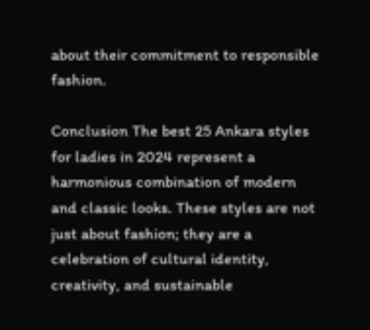about their commitment to responsible fashion.

Conclusion The best 25 Ankara styles for ladies in 2024 represent a harmonious combination of modern and classic looks. These styles are not just about fashion; they are a celebration of cultural identity, creativity, and sustainable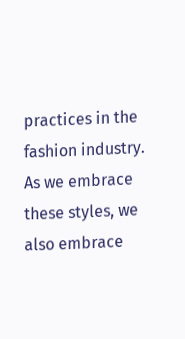practices in the fashion industry. As we embrace these styles, we also embrace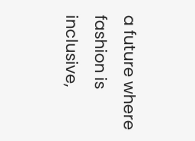a future where fashion is inclusive,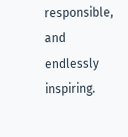responsible, and endlessly inspiring.